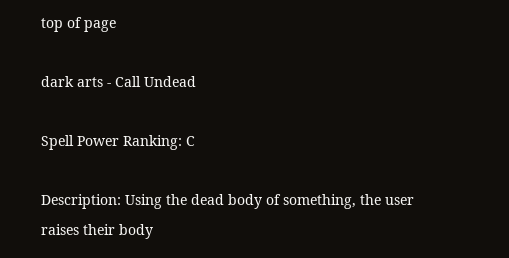top of page

dark arts - Call Undead

Spell Power Ranking: C

Description: Using the dead body of something, the user raises their body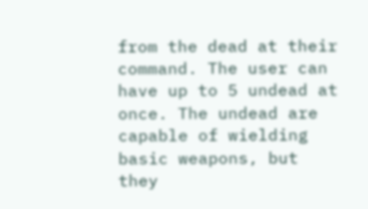from the dead at their command. The user can have up to 5 undead at once. The undead are capable of wielding basic weapons, but they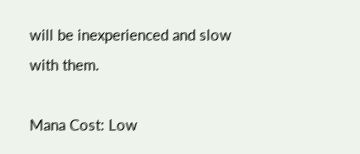will be inexperienced and slow with them.

Mana Cost: Low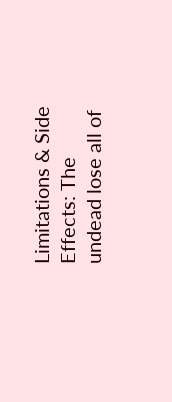Limitations & Side Effects: The undead lose all of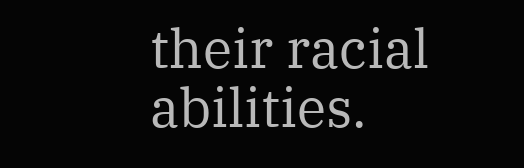their racial abilities.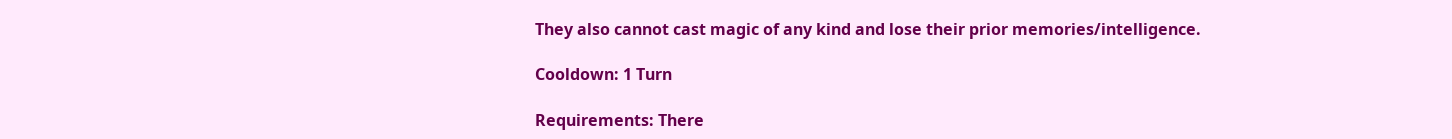They also cannot cast magic of any kind and lose their prior memories/intelligence.

Cooldown: 1 Turn

Requirements: There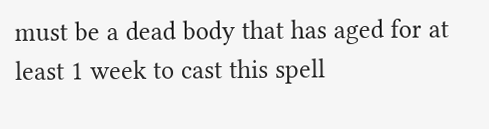must be a dead body that has aged for at least 1 week to cast this spell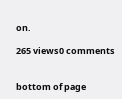on.

265 views0 comments


bottom of page